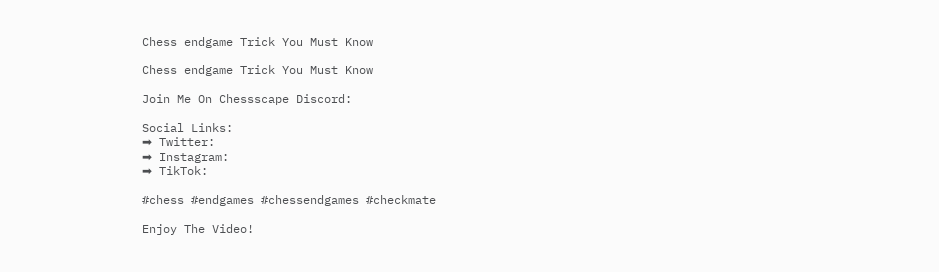Chess endgame Trick You Must Know

Chess endgame Trick You Must Know

Join Me On Chessscape Discord:

Social Links:
➡ Twitter:
➡ Instagram:
➡ TikTok:

#chess #endgames #chessendgames #checkmate

Enjoy The Video!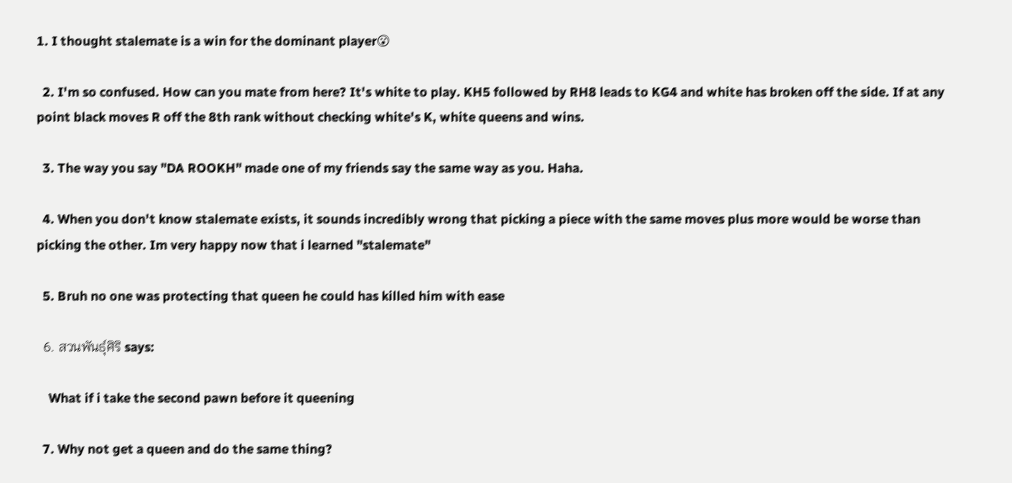1. I thought stalemate is a win for the dominant player😮

  2. I'm so confused. How can you mate from here? It's white to play. KH5 followed by RH8 leads to KG4 and white has broken off the side. If at any point black moves R off the 8th rank without checking white's K, white queens and wins.

  3. The way you say "DA ROOKH" made one of my friends say the same way as you. Haha.

  4. When you don't know stalemate exists, it sounds incredibly wrong that picking a piece with the same moves plus more would be worse than picking the other. Im very happy now that i learned "stalemate"

  5. Bruh no one was protecting that queen he could has killed him with ease

  6. สวนพันธุ์ศิริ says:

    What if i take the second pawn before it queening

  7. Why not get a queen and do the same thing?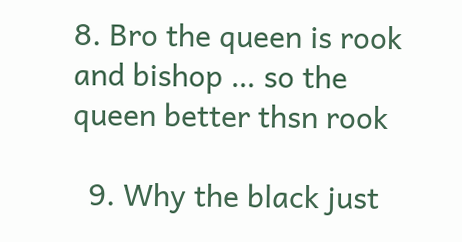8. Bro the queen is rook and bishop … so the queen better thsn rook

  9. Why the black just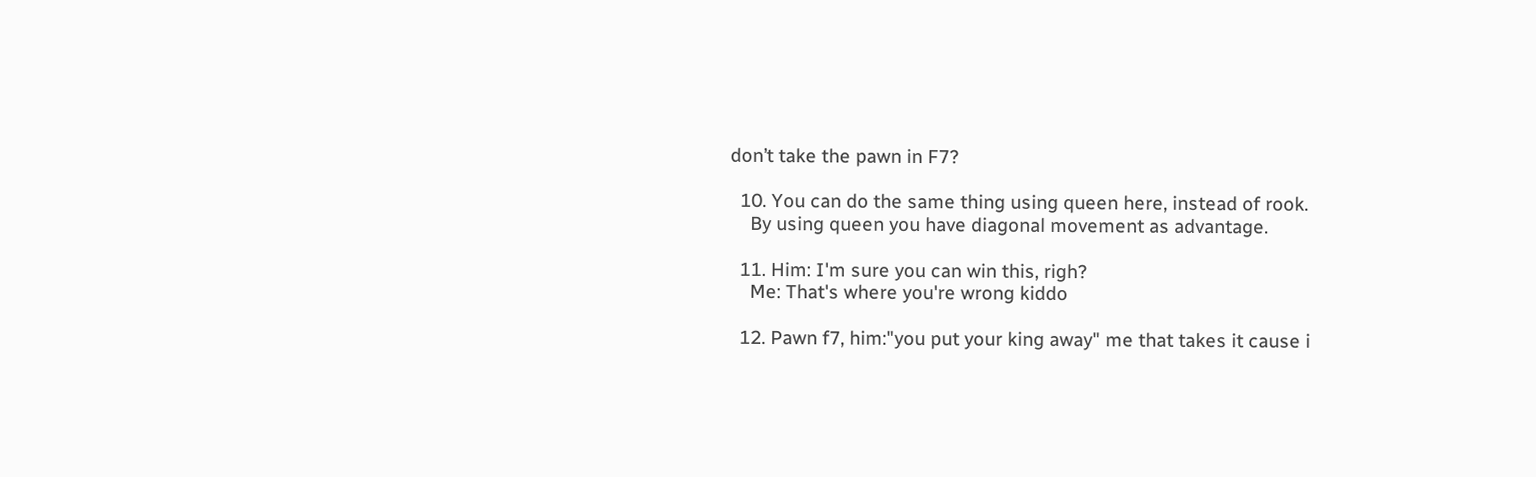don’t take the pawn in F7?

  10. You can do the same thing using queen here, instead of rook.
    By using queen you have diagonal movement as advantage.

  11. Him: I'm sure you can win this, righ?
    Me: That's where you're wrong kiddo

  12. Pawn f7, him:"you put your king away" me that takes it cause i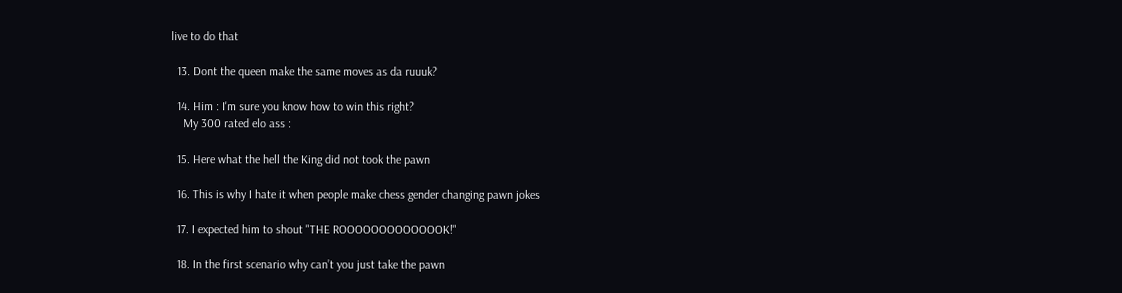live to do that

  13. Dont the queen make the same moves as da ruuuk?

  14. Him : I'm sure you know how to win this right?
    My 300 rated elo ass :

  15. Here what the hell the King did not took the pawn

  16. This is why I hate it when people make chess gender changing pawn jokes

  17. I expected him to shout "THE ROOOOOOOOOOOOOK!"

  18. In the first scenario why can’t you just take the pawn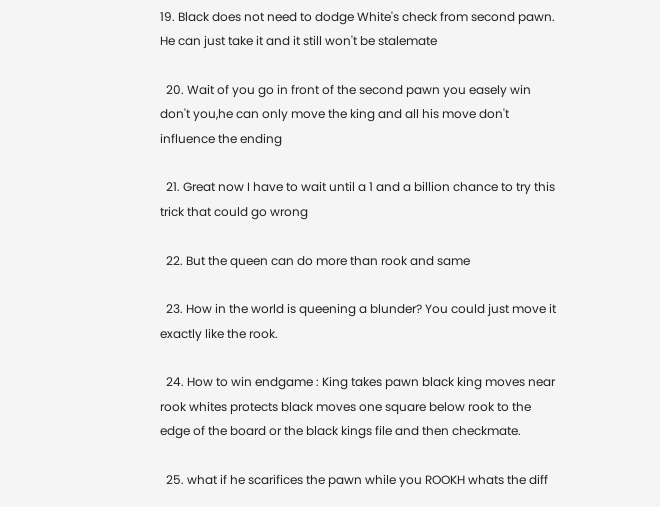19. Black does not need to dodge White's check from second pawn. He can just take it and it still won't be stalemate

  20. Wait of you go in front of the second pawn you easely win don't you,he can only move the king and all his move don't influence the ending

  21. Great now I have to wait until a 1 and a billion chance to try this trick that could go wrong

  22. But the queen can do more than rook and same

  23. How in the world is queening a blunder? You could just move it exactly like the rook.

  24. How to win endgame : King takes pawn black king moves near rook whites protects black moves one square below rook to the edge of the board or the black kings file and then checkmate.

  25. what if he scarifices the pawn while you ROOKH whats the diff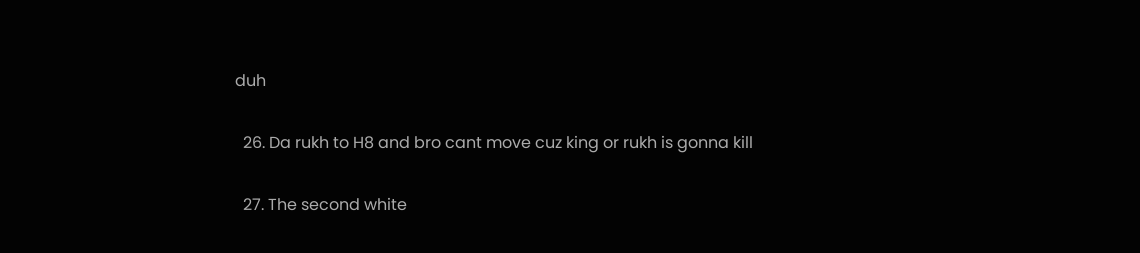duh

  26. Da rukh to H8 and bro cant move cuz king or rukh is gonna kill

  27. The second white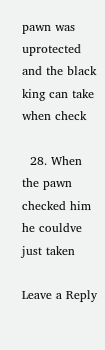pawn was uprotected and the black king can take when check

  28. When the pawn checked him he couldve just taken

Leave a Reply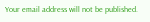Your email address will not be published.